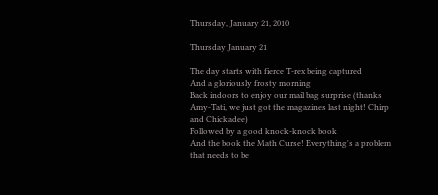Thursday, January 21, 2010

Thursday January 21

The day starts with fierce T-rex being captured
And a gloriously frosty morning
Back indoors to enjoy our mail bag surprise (thanks Amy-Tati, we just got the magazines last night! Chirp and Chickadee)
Followed by a good knock-knock book
And the book the Math Curse! Everything's a problem that needs to be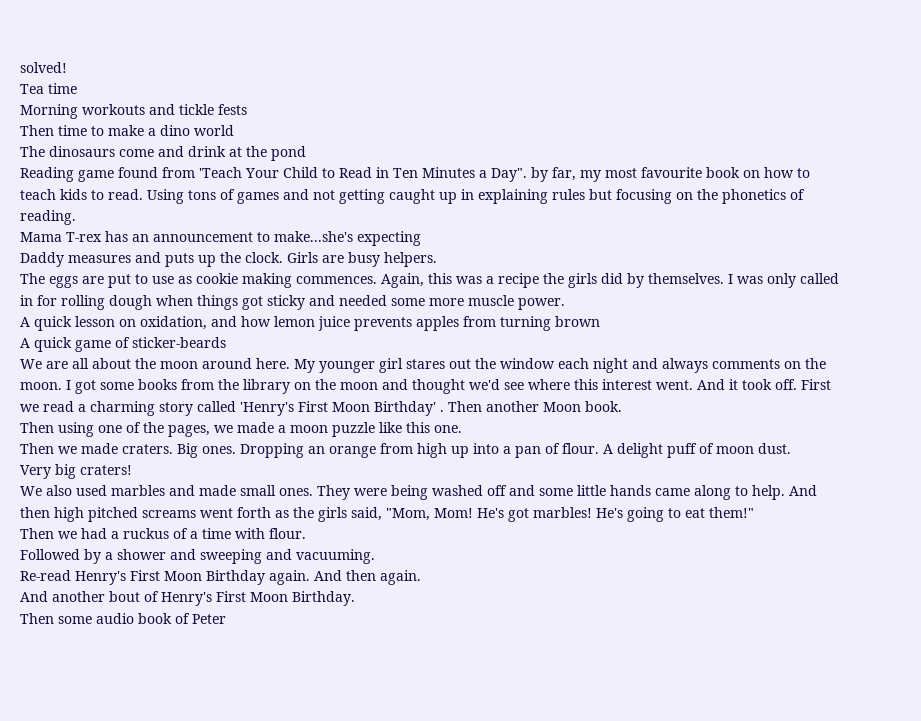solved!
Tea time
Morning workouts and tickle fests
Then time to make a dino world
The dinosaurs come and drink at the pond
Reading game found from 'Teach Your Child to Read in Ten Minutes a Day". by far, my most favourite book on how to teach kids to read. Using tons of games and not getting caught up in explaining rules but focusing on the phonetics of reading.
Mama T-rex has an announcement to make...she's expecting
Daddy measures and puts up the clock. Girls are busy helpers.
The eggs are put to use as cookie making commences. Again, this was a recipe the girls did by themselves. I was only called in for rolling dough when things got sticky and needed some more muscle power.
A quick lesson on oxidation, and how lemon juice prevents apples from turning brown
A quick game of sticker-beards
We are all about the moon around here. My younger girl stares out the window each night and always comments on the moon. I got some books from the library on the moon and thought we'd see where this interest went. And it took off. First we read a charming story called 'Henry's First Moon Birthday' . Then another Moon book.
Then using one of the pages, we made a moon puzzle like this one.
Then we made craters. Big ones. Dropping an orange from high up into a pan of flour. A delight puff of moon dust.
Very big craters!
We also used marbles and made small ones. They were being washed off and some little hands came along to help. And then high pitched screams went forth as the girls said, "Mom, Mom! He's got marbles! He's going to eat them!"
Then we had a ruckus of a time with flour.
Followed by a shower and sweeping and vacuuming.
Re-read Henry's First Moon Birthday again. And then again.
And another bout of Henry's First Moon Birthday.
Then some audio book of Peter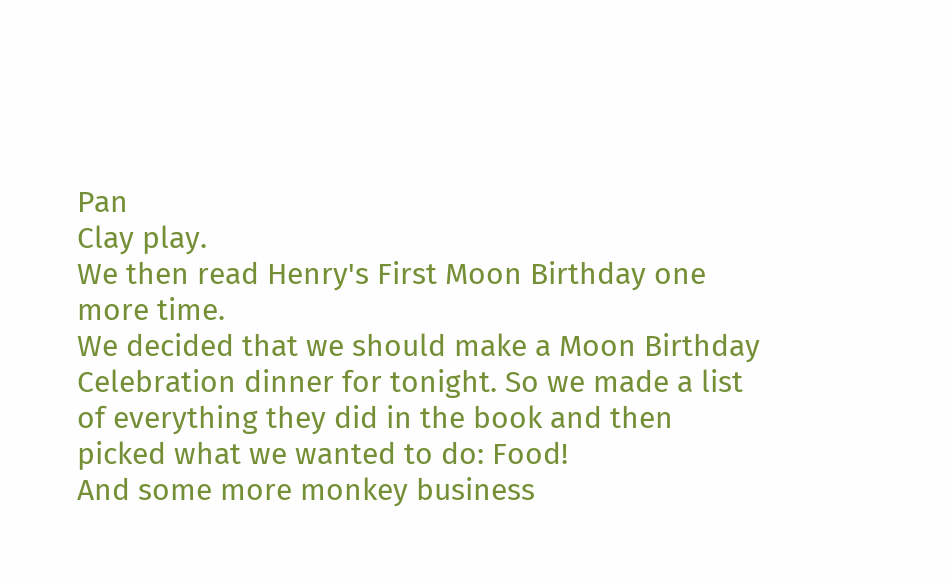Pan
Clay play.
We then read Henry's First Moon Birthday one more time.
We decided that we should make a Moon Birthday Celebration dinner for tonight. So we made a list of everything they did in the book and then picked what we wanted to do: Food!
And some more monkey business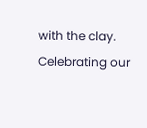with the clay.
Celebrating our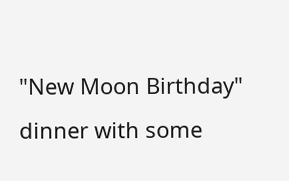"New Moon Birthday" dinner with some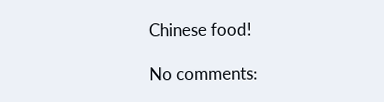Chinese food!

No comments: